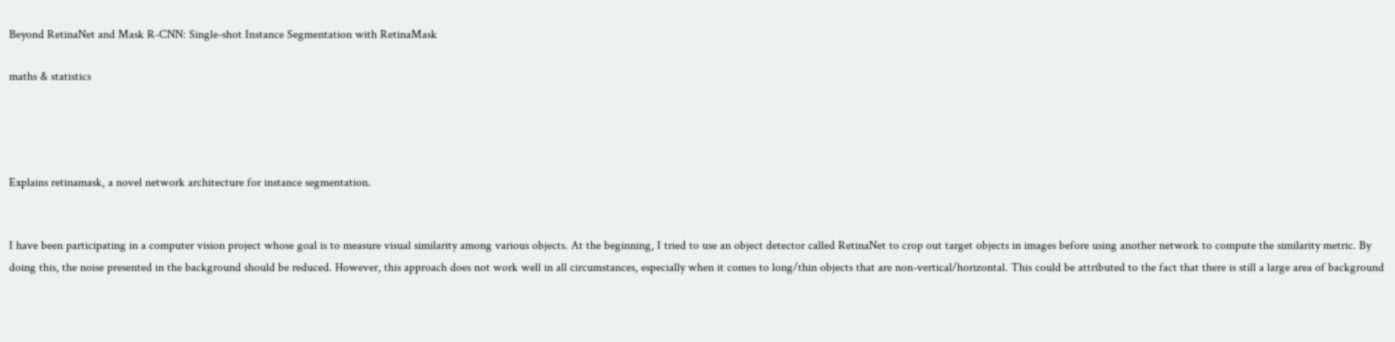Beyond RetinaNet and Mask R-CNN: Single-shot Instance Segmentation with RetinaMask

maths & statistics




Explains retinamask, a novel network architecture for instance segmentation.


I have been participating in a computer vision project whose goal is to measure visual similarity among various objects. At the beginning, I tried to use an object detector called RetinaNet to crop out target objects in images before using another network to compute the similarity metric. By doing this, the noise presented in the background should be reduced. However, this approach does not work well in all circumstances, especially when it comes to long/thin objects that are non-vertical/horizontal. This could be attributed to the fact that there is still a large area of background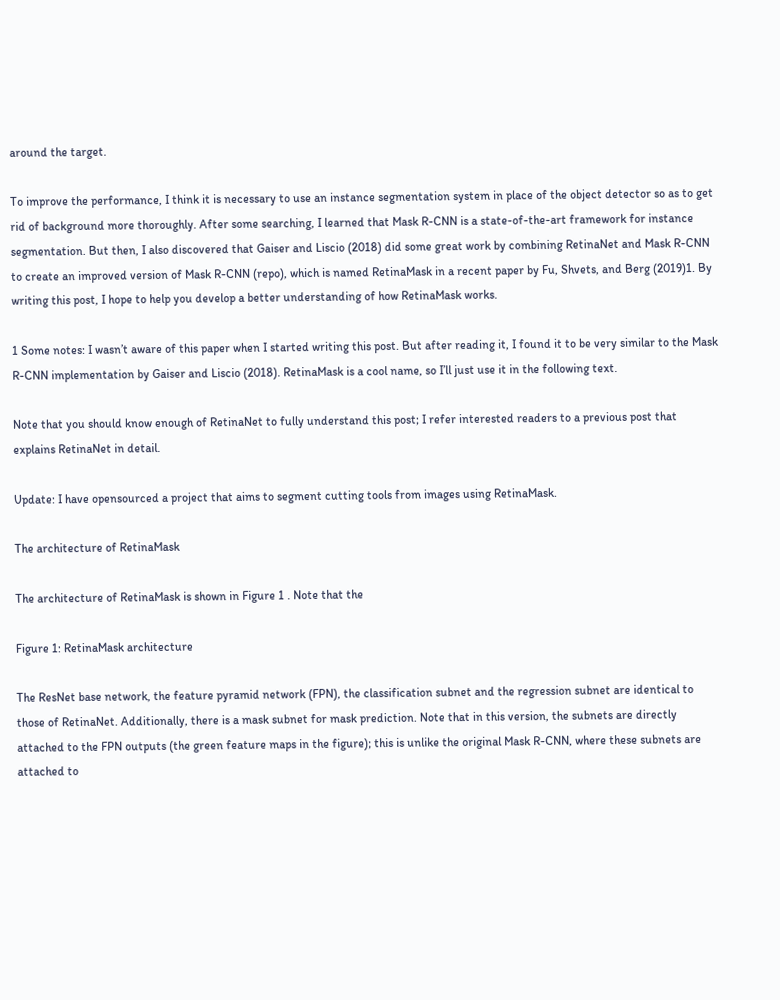around the target.

To improve the performance, I think it is necessary to use an instance segmentation system in place of the object detector so as to get rid of background more thoroughly. After some searching, I learned that Mask R-CNN is a state-of-the-art framework for instance segmentation. But then, I also discovered that Gaiser and Liscio (2018) did some great work by combining RetinaNet and Mask R-CNN to create an improved version of Mask R-CNN (repo), which is named RetinaMask in a recent paper by Fu, Shvets, and Berg (2019)1. By writing this post, I hope to help you develop a better understanding of how RetinaMask works.

1 Some notes: I wasn’t aware of this paper when I started writing this post. But after reading it, I found it to be very similar to the Mask R-CNN implementation by Gaiser and Liscio (2018). RetinaMask is a cool name, so I’ll just use it in the following text.

Note that you should know enough of RetinaNet to fully understand this post; I refer interested readers to a previous post that explains RetinaNet in detail.

Update: I have opensourced a project that aims to segment cutting tools from images using RetinaMask.

The architecture of RetinaMask

The architecture of RetinaMask is shown in Figure 1 . Note that the

Figure 1: RetinaMask architecture

The ResNet base network, the feature pyramid network (FPN), the classification subnet and the regression subnet are identical to those of RetinaNet. Additionally, there is a mask subnet for mask prediction. Note that in this version, the subnets are directly attached to the FPN outputs (the green feature maps in the figure); this is unlike the original Mask R-CNN, where these subnets are attached to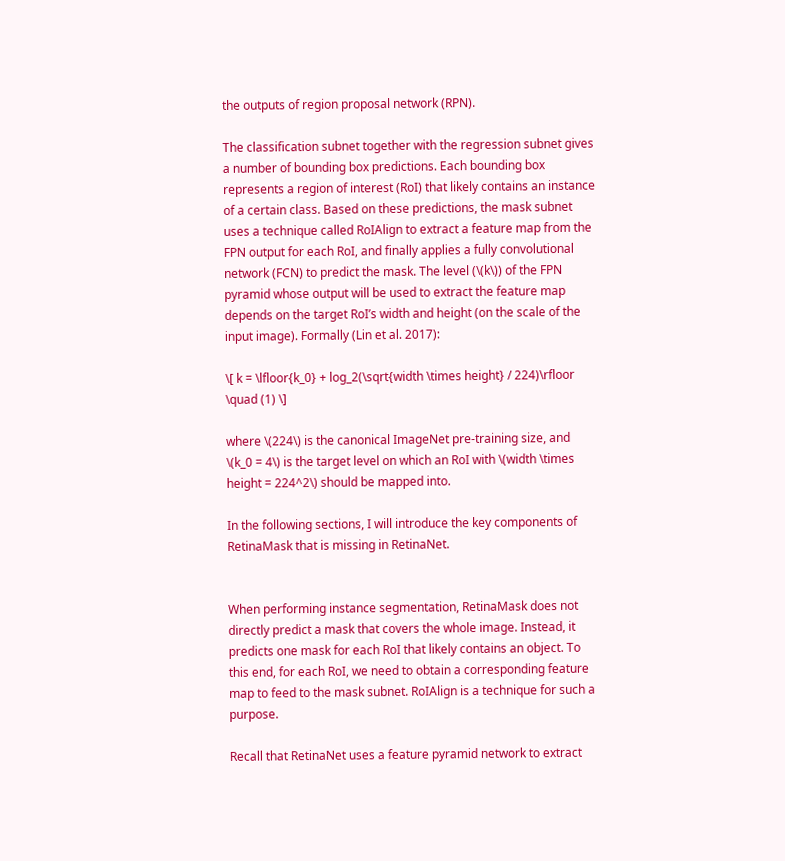the outputs of region proposal network (RPN).

The classification subnet together with the regression subnet gives a number of bounding box predictions. Each bounding box represents a region of interest (RoI) that likely contains an instance of a certain class. Based on these predictions, the mask subnet uses a technique called RoIAlign to extract a feature map from the FPN output for each RoI, and finally applies a fully convolutional network (FCN) to predict the mask. The level (\(k\)) of the FPN pyramid whose output will be used to extract the feature map depends on the target RoI’s width and height (on the scale of the input image). Formally (Lin et al. 2017):

\[ k = \lfloor{k_0} + log_2(\sqrt{width \times height} / 224)\rfloor \quad (1) \]

where \(224\) is the canonical ImageNet pre-training size, and \(k_0 = 4\) is the target level on which an RoI with \(width \times height = 224^2\) should be mapped into.

In the following sections, I will introduce the key components of RetinaMask that is missing in RetinaNet.


When performing instance segmentation, RetinaMask does not directly predict a mask that covers the whole image. Instead, it predicts one mask for each RoI that likely contains an object. To this end, for each RoI, we need to obtain a corresponding feature map to feed to the mask subnet. RoIAlign is a technique for such a purpose.

Recall that RetinaNet uses a feature pyramid network to extract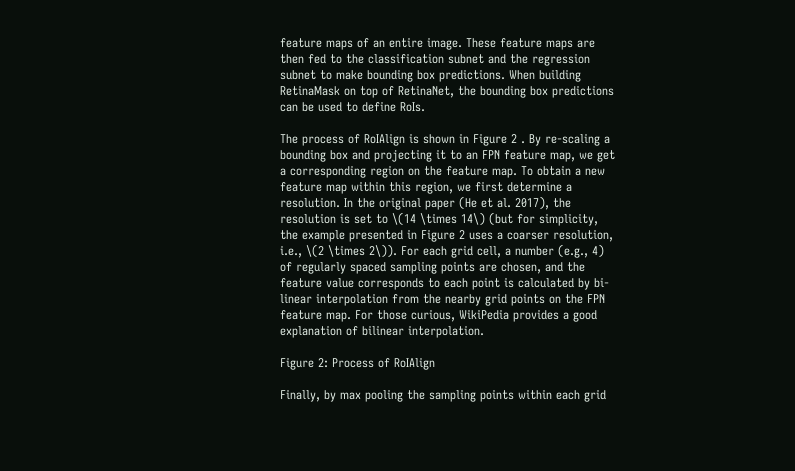feature maps of an entire image. These feature maps are then fed to the classification subnet and the regression subnet to make bounding box predictions. When building RetinaMask on top of RetinaNet, the bounding box predictions can be used to define RoIs.

The process of RoIAlign is shown in Figure 2 . By re-scaling a bounding box and projecting it to an FPN feature map, we get a corresponding region on the feature map. To obtain a new feature map within this region, we first determine a resolution. In the original paper (He et al. 2017), the resolution is set to \(14 \times 14\) (but for simplicity, the example presented in Figure 2 uses a coarser resolution, i.e., \(2 \times 2\)). For each grid cell, a number (e.g., 4) of regularly spaced sampling points are chosen, and the feature value corresponds to each point is calculated by bi-linear interpolation from the nearby grid points on the FPN feature map. For those curious, WikiPedia provides a good explanation of bilinear interpolation.

Figure 2: Process of RoIAlign

Finally, by max pooling the sampling points within each grid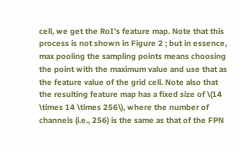cell, we get the RoI’s feature map. Note that this process is not shown in Figure 2 ; but in essence, max pooling the sampling points means choosing the point with the maximum value and use that as the feature value of the grid cell. Note also that the resulting feature map has a fixed size of \(14 \times 14 \times 256\), where the number of channels (i.e., 256) is the same as that of the FPN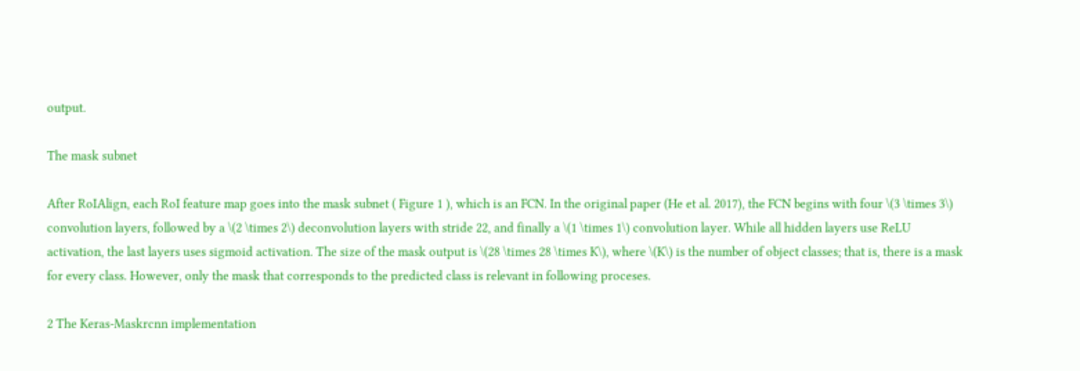output.

The mask subnet

After RoIAlign, each RoI feature map goes into the mask subnet ( Figure 1 ), which is an FCN. In the original paper (He et al. 2017), the FCN begins with four \(3 \times 3\) convolution layers, followed by a \(2 \times 2\) deconvolution layers with stride 22, and finally a \(1 \times 1\) convolution layer. While all hidden layers use ReLU activation, the last layers uses sigmoid activation. The size of the mask output is \(28 \times 28 \times K\), where \(K\) is the number of object classes; that is, there is a mask for every class. However, only the mask that corresponds to the predicted class is relevant in following proceses.

2 The Keras-Maskrcnn implementation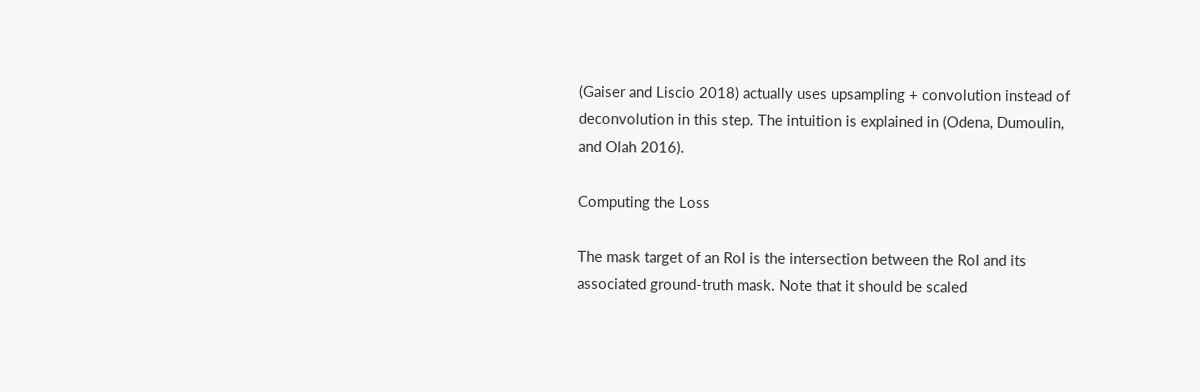(Gaiser and Liscio 2018) actually uses upsampling + convolution instead of deconvolution in this step. The intuition is explained in (Odena, Dumoulin, and Olah 2016).

Computing the Loss

The mask target of an RoI is the intersection between the RoI and its associated ground-truth mask. Note that it should be scaled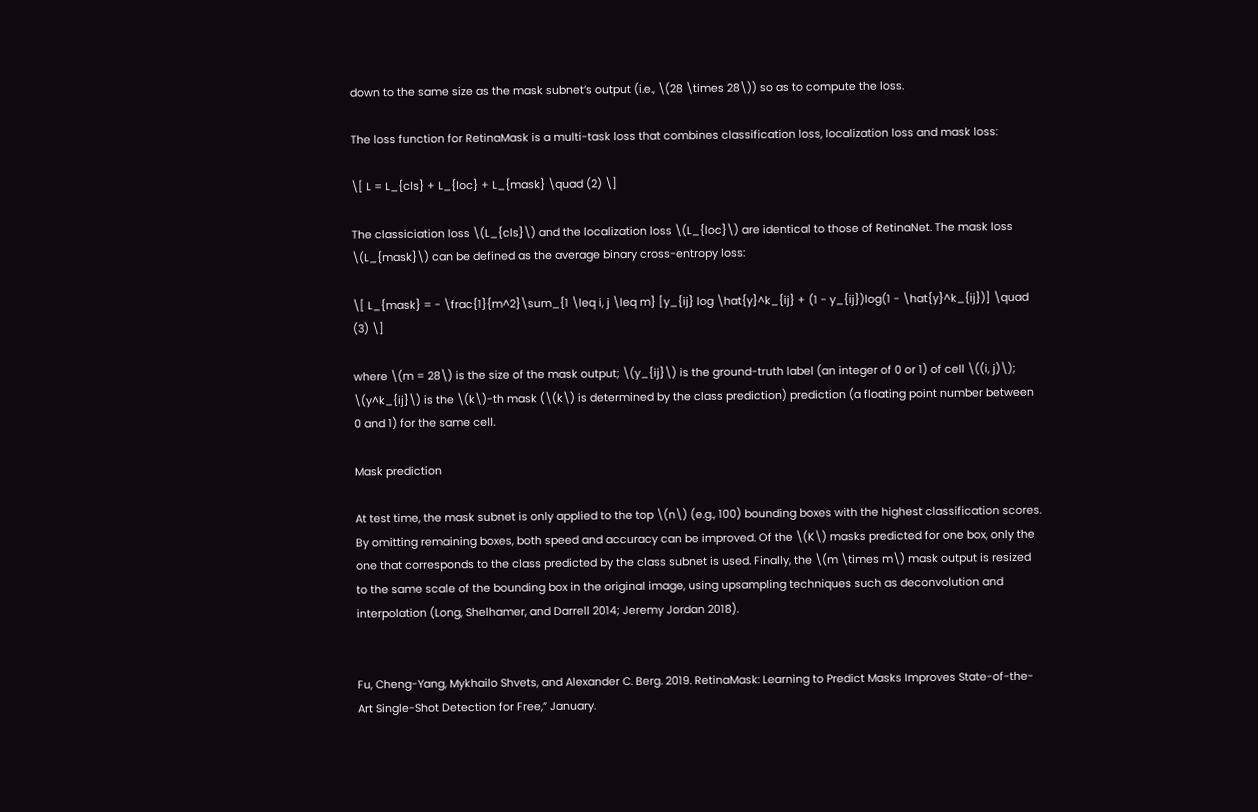down to the same size as the mask subnet’s output (i.e., \(28 \times 28\)) so as to compute the loss.

The loss function for RetinaMask is a multi-task loss that combines classification loss, localization loss and mask loss:

\[ L = L_{cls} + L_{loc} + L_{mask} \quad (2) \]

The classiciation loss \(L_{cls}\) and the localization loss \(L_{loc}\) are identical to those of RetinaNet. The mask loss \(L_{mask}\) can be defined as the average binary cross-entropy loss:

\[ L_{mask} = - \frac{1}{m^2}\sum_{1 \leq i, j \leq m} [y_{ij} log \hat{y}^k_{ij} + (1 - y_{ij})log(1 - \hat{y}^k_{ij})] \quad (3) \]

where \(m = 28\) is the size of the mask output; \(y_{ij}\) is the ground-truth label (an integer of 0 or 1) of cell \((i, j)\); \(y^k_{ij}\) is the \(k\)-th mask (\(k\) is determined by the class prediction) prediction (a floating point number between 0 and 1) for the same cell.

Mask prediction

At test time, the mask subnet is only applied to the top \(n\) (e.g., 100) bounding boxes with the highest classification scores. By omitting remaining boxes, both speed and accuracy can be improved. Of the \(K\) masks predicted for one box, only the one that corresponds to the class predicted by the class subnet is used. Finally, the \(m \times m\) mask output is resized to the same scale of the bounding box in the original image, using upsampling techniques such as deconvolution and interpolation (Long, Shelhamer, and Darrell 2014; Jeremy Jordan 2018).


Fu, Cheng-Yang, Mykhailo Shvets, and Alexander C. Berg. 2019. RetinaMask: Learning to Predict Masks Improves State-of-the-Art Single-Shot Detection for Free,” January.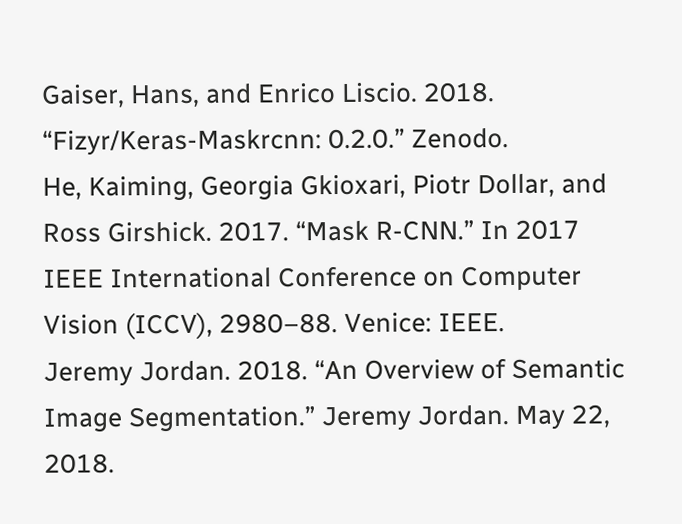Gaiser, Hans, and Enrico Liscio. 2018. “Fizyr/Keras-Maskrcnn: 0.2.0.” Zenodo.
He, Kaiming, Georgia Gkioxari, Piotr Dollar, and Ross Girshick. 2017. “Mask R-CNN.” In 2017 IEEE International Conference on Computer Vision (ICCV), 2980–88. Venice: IEEE.
Jeremy Jordan. 2018. “An Overview of Semantic Image Segmentation.” Jeremy Jordan. May 22, 2018.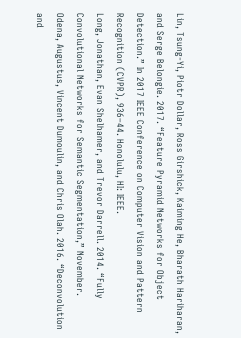Lin, Tsung-Yi, Piotr Dollar, Ross Girshick, Kaiming He, Bharath Hariharan, and Serge Belongie. 2017. “Feature Pyramid Networks for Object Detection.” In 2017 IEEE Conference on Computer Vision and Pattern Recognition (CVPR), 936–44. Honolulu, HI: IEEE.
Long, Jonathan, Evan Shelhamer, and Trevor Darrell. 2014. “Fully Convolutional Networks for Semantic Segmentation,” November.
Odena, Augustus, Vincent Dumoulin, and Chris Olah. 2016. “Deconvolution and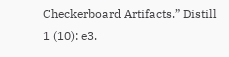Checkerboard Artifacts.” Distill 1 (10): e3.